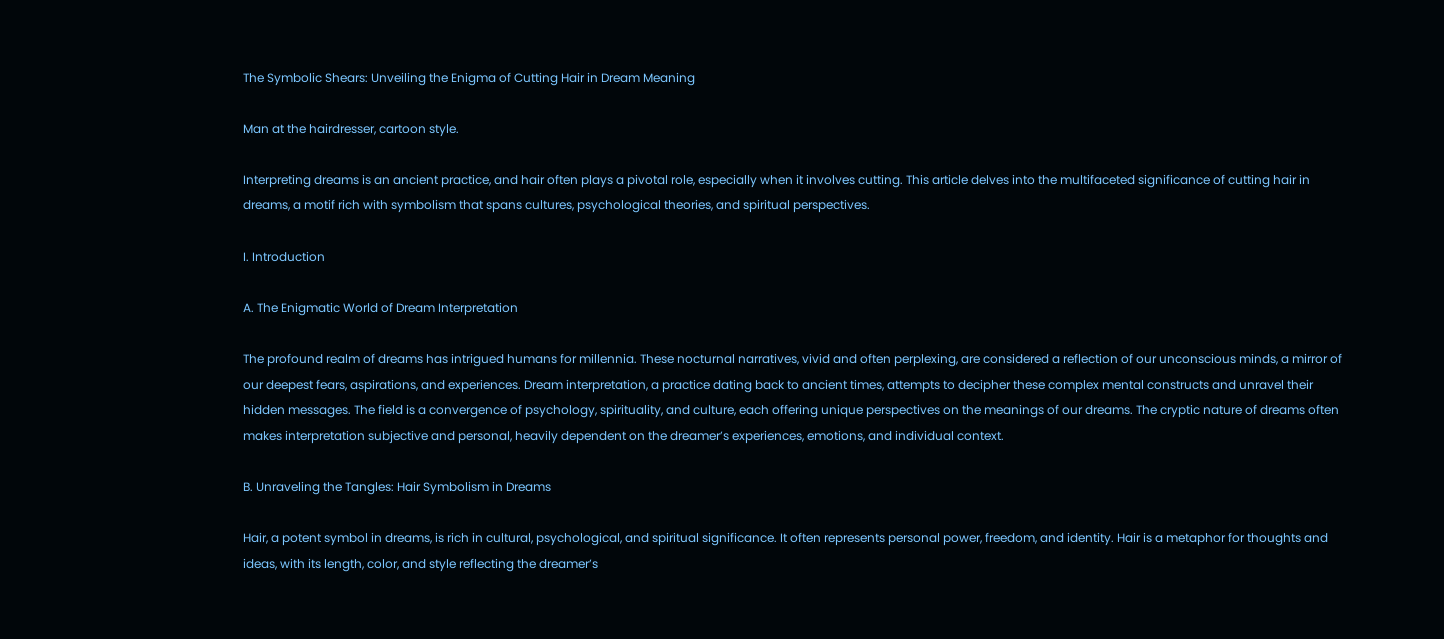The Symbolic Shears: Unveiling the Enigma of Cutting Hair in Dream Meaning

Man at the hairdresser, cartoon style.

Interpreting dreams is an ancient practice, and hair often plays a pivotal role, especially when it involves cutting. This article delves into the multifaceted significance of cutting hair in dreams, a motif rich with symbolism that spans cultures, psychological theories, and spiritual perspectives.

I. Introduction

A. The Enigmatic World of Dream Interpretation

The profound realm of dreams has intrigued humans for millennia. These nocturnal narratives, vivid and often perplexing, are considered a reflection of our unconscious minds, a mirror of our deepest fears, aspirations, and experiences. Dream interpretation, a practice dating back to ancient times, attempts to decipher these complex mental constructs and unravel their hidden messages. The field is a convergence of psychology, spirituality, and culture, each offering unique perspectives on the meanings of our dreams. The cryptic nature of dreams often makes interpretation subjective and personal, heavily dependent on the dreamer’s experiences, emotions, and individual context.

B. Unraveling the Tangles: Hair Symbolism in Dreams

Hair, a potent symbol in dreams, is rich in cultural, psychological, and spiritual significance. It often represents personal power, freedom, and identity. Hair is a metaphor for thoughts and ideas, with its length, color, and style reflecting the dreamer’s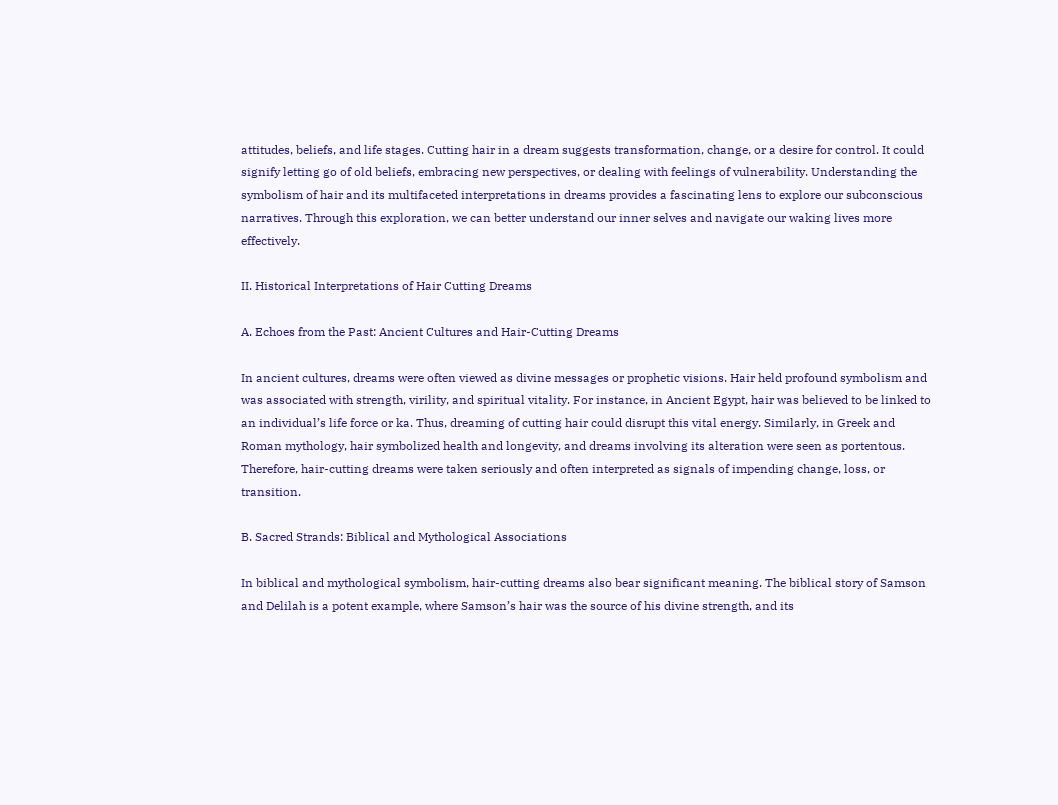attitudes, beliefs, and life stages. Cutting hair in a dream suggests transformation, change, or a desire for control. It could signify letting go of old beliefs, embracing new perspectives, or dealing with feelings of vulnerability. Understanding the symbolism of hair and its multifaceted interpretations in dreams provides a fascinating lens to explore our subconscious narratives. Through this exploration, we can better understand our inner selves and navigate our waking lives more effectively.

II. Historical Interpretations of Hair Cutting Dreams

A. Echoes from the Past: Ancient Cultures and Hair-Cutting Dreams

In ancient cultures, dreams were often viewed as divine messages or prophetic visions. Hair held profound symbolism and was associated with strength, virility, and spiritual vitality. For instance, in Ancient Egypt, hair was believed to be linked to an individual’s life force or ka. Thus, dreaming of cutting hair could disrupt this vital energy. Similarly, in Greek and Roman mythology, hair symbolized health and longevity, and dreams involving its alteration were seen as portentous. Therefore, hair-cutting dreams were taken seriously and often interpreted as signals of impending change, loss, or transition.

B. Sacred Strands: Biblical and Mythological Associations

In biblical and mythological symbolism, hair-cutting dreams also bear significant meaning. The biblical story of Samson and Delilah is a potent example, where Samson’s hair was the source of his divine strength, and its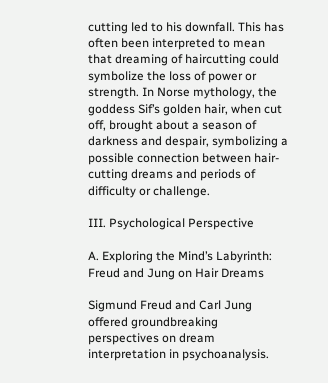cutting led to his downfall. This has often been interpreted to mean that dreaming of haircutting could symbolize the loss of power or strength. In Norse mythology, the goddess Sif’s golden hair, when cut off, brought about a season of darkness and despair, symbolizing a possible connection between hair-cutting dreams and periods of difficulty or challenge.

III. Psychological Perspective

A. Exploring the Mind’s Labyrinth: Freud and Jung on Hair Dreams

Sigmund Freud and Carl Jung offered groundbreaking perspectives on dream interpretation in psychoanalysis.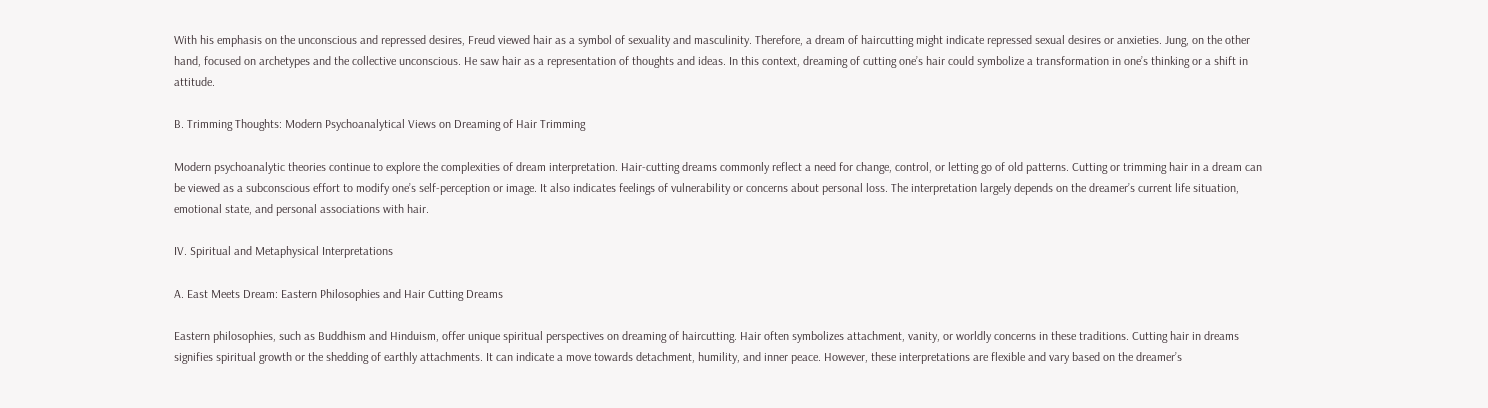With his emphasis on the unconscious and repressed desires, Freud viewed hair as a symbol of sexuality and masculinity. Therefore, a dream of haircutting might indicate repressed sexual desires or anxieties. Jung, on the other hand, focused on archetypes and the collective unconscious. He saw hair as a representation of thoughts and ideas. In this context, dreaming of cutting one’s hair could symbolize a transformation in one’s thinking or a shift in attitude.

B. Trimming Thoughts: Modern Psychoanalytical Views on Dreaming of Hair Trimming

Modern psychoanalytic theories continue to explore the complexities of dream interpretation. Hair-cutting dreams commonly reflect a need for change, control, or letting go of old patterns. Cutting or trimming hair in a dream can be viewed as a subconscious effort to modify one’s self-perception or image. It also indicates feelings of vulnerability or concerns about personal loss. The interpretation largely depends on the dreamer’s current life situation, emotional state, and personal associations with hair.

IV. Spiritual and Metaphysical Interpretations

A. East Meets Dream: Eastern Philosophies and Hair Cutting Dreams

Eastern philosophies, such as Buddhism and Hinduism, offer unique spiritual perspectives on dreaming of haircutting. Hair often symbolizes attachment, vanity, or worldly concerns in these traditions. Cutting hair in dreams signifies spiritual growth or the shedding of earthly attachments. It can indicate a move towards detachment, humility, and inner peace. However, these interpretations are flexible and vary based on the dreamer’s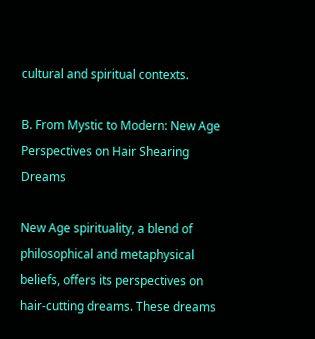cultural and spiritual contexts.

B. From Mystic to Modern: New Age Perspectives on Hair Shearing Dreams

New Age spirituality, a blend of philosophical and metaphysical beliefs, offers its perspectives on hair-cutting dreams. These dreams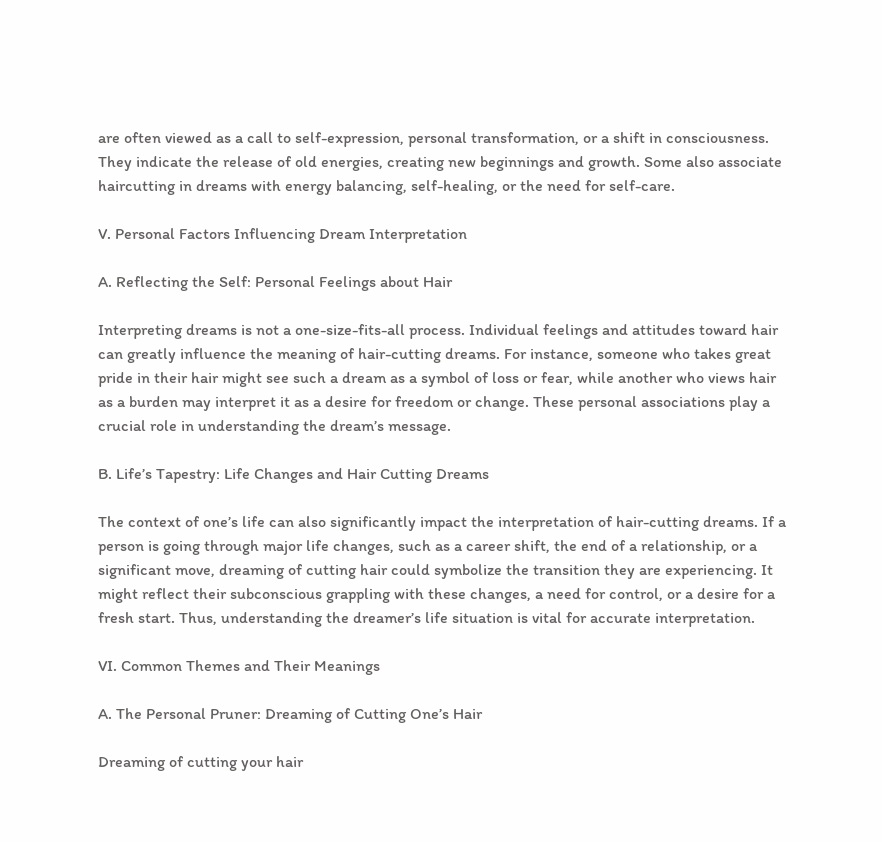are often viewed as a call to self-expression, personal transformation, or a shift in consciousness. They indicate the release of old energies, creating new beginnings and growth. Some also associate haircutting in dreams with energy balancing, self-healing, or the need for self-care.

V. Personal Factors Influencing Dream Interpretation

A. Reflecting the Self: Personal Feelings about Hair

Interpreting dreams is not a one-size-fits-all process. Individual feelings and attitudes toward hair can greatly influence the meaning of hair-cutting dreams. For instance, someone who takes great pride in their hair might see such a dream as a symbol of loss or fear, while another who views hair as a burden may interpret it as a desire for freedom or change. These personal associations play a crucial role in understanding the dream’s message.

B. Life’s Tapestry: Life Changes and Hair Cutting Dreams

The context of one’s life can also significantly impact the interpretation of hair-cutting dreams. If a person is going through major life changes, such as a career shift, the end of a relationship, or a significant move, dreaming of cutting hair could symbolize the transition they are experiencing. It might reflect their subconscious grappling with these changes, a need for control, or a desire for a fresh start. Thus, understanding the dreamer’s life situation is vital for accurate interpretation.

VI. Common Themes and Their Meanings

A. The Personal Pruner: Dreaming of Cutting One’s Hair

Dreaming of cutting your hair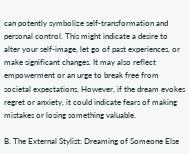can potently symbolize self-transformation and personal control. This might indicate a desire to alter your self-image, let go of past experiences, or make significant changes. It may also reflect empowerment or an urge to break free from societal expectations. However, if the dream evokes regret or anxiety, it could indicate fears of making mistakes or losing something valuable.

B. The External Stylist: Dreaming of Someone Else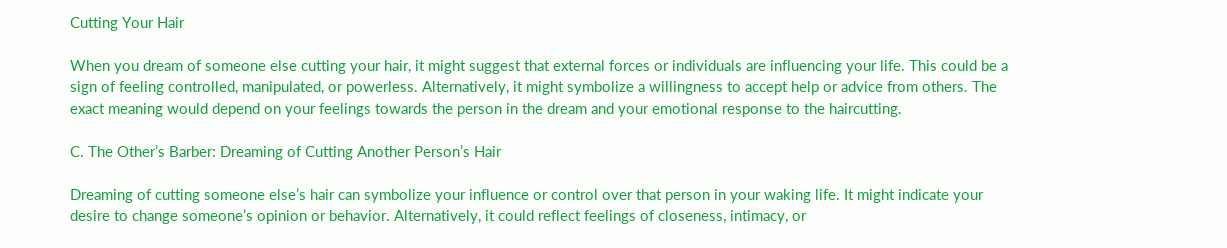Cutting Your Hair

When you dream of someone else cutting your hair, it might suggest that external forces or individuals are influencing your life. This could be a sign of feeling controlled, manipulated, or powerless. Alternatively, it might symbolize a willingness to accept help or advice from others. The exact meaning would depend on your feelings towards the person in the dream and your emotional response to the haircutting.

C. The Other’s Barber: Dreaming of Cutting Another Person’s Hair

Dreaming of cutting someone else’s hair can symbolize your influence or control over that person in your waking life. It might indicate your desire to change someone’s opinion or behavior. Alternatively, it could reflect feelings of closeness, intimacy, or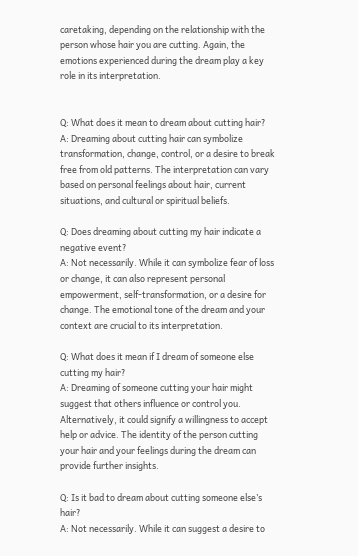caretaking, depending on the relationship with the person whose hair you are cutting. Again, the emotions experienced during the dream play a key role in its interpretation.


Q: What does it mean to dream about cutting hair?
A: Dreaming about cutting hair can symbolize transformation, change, control, or a desire to break free from old patterns. The interpretation can vary based on personal feelings about hair, current situations, and cultural or spiritual beliefs.

Q: Does dreaming about cutting my hair indicate a negative event?
A: Not necessarily. While it can symbolize fear of loss or change, it can also represent personal empowerment, self-transformation, or a desire for change. The emotional tone of the dream and your context are crucial to its interpretation.

Q: What does it mean if I dream of someone else cutting my hair?
A: Dreaming of someone cutting your hair might suggest that others influence or control you. Alternatively, it could signify a willingness to accept help or advice. The identity of the person cutting your hair and your feelings during the dream can provide further insights.

Q: Is it bad to dream about cutting someone else’s hair?
A: Not necessarily. While it can suggest a desire to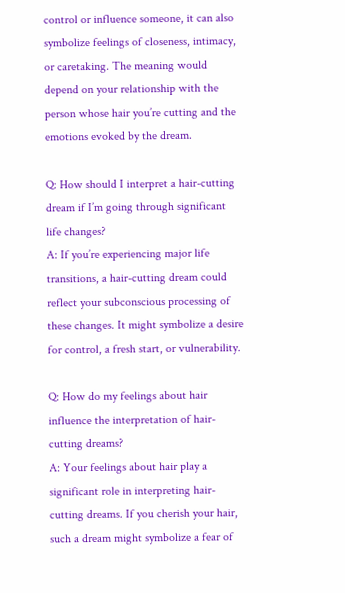control or influence someone, it can also symbolize feelings of closeness, intimacy, or caretaking. The meaning would depend on your relationship with the person whose hair you’re cutting and the emotions evoked by the dream.

Q: How should I interpret a hair-cutting dream if I’m going through significant life changes?
A: If you’re experiencing major life transitions, a hair-cutting dream could reflect your subconscious processing of these changes. It might symbolize a desire for control, a fresh start, or vulnerability.

Q: How do my feelings about hair influence the interpretation of hair-cutting dreams?
A: Your feelings about hair play a significant role in interpreting hair-cutting dreams. If you cherish your hair, such a dream might symbolize a fear of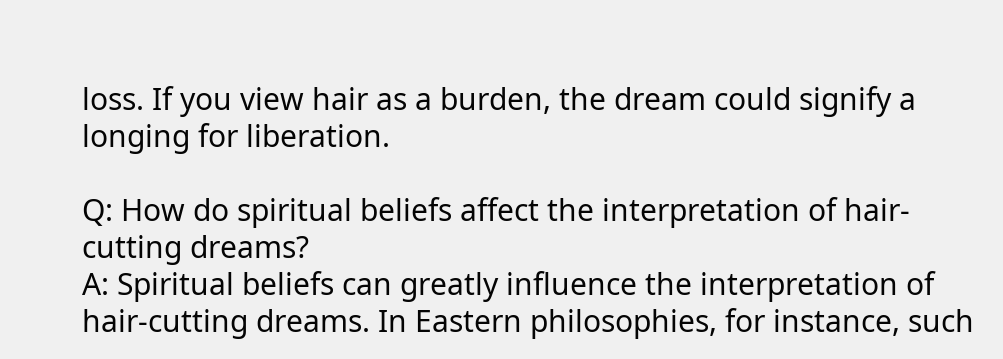loss. If you view hair as a burden, the dream could signify a longing for liberation.

Q: How do spiritual beliefs affect the interpretation of hair-cutting dreams?
A: Spiritual beliefs can greatly influence the interpretation of hair-cutting dreams. In Eastern philosophies, for instance, such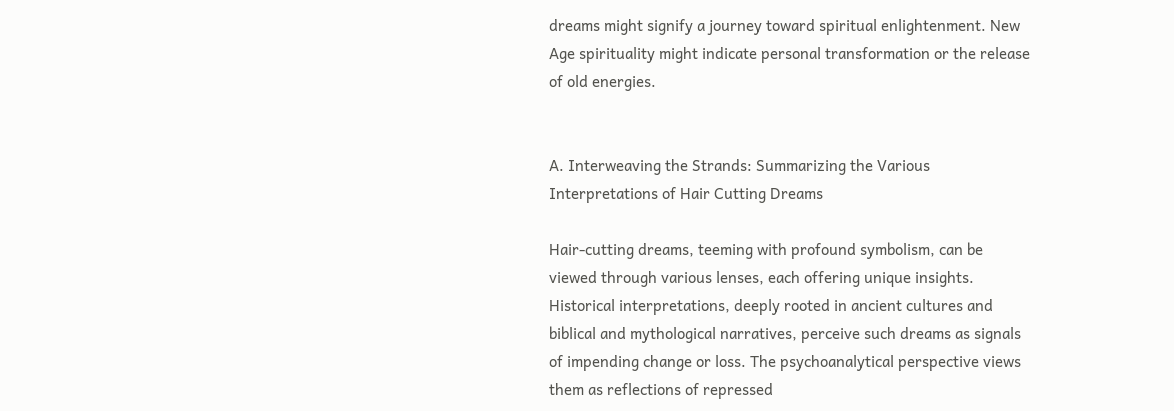dreams might signify a journey toward spiritual enlightenment. New Age spirituality might indicate personal transformation or the release of old energies.


A. Interweaving the Strands: Summarizing the Various Interpretations of Hair Cutting Dreams

Hair-cutting dreams, teeming with profound symbolism, can be viewed through various lenses, each offering unique insights. Historical interpretations, deeply rooted in ancient cultures and biblical and mythological narratives, perceive such dreams as signals of impending change or loss. The psychoanalytical perspective views them as reflections of repressed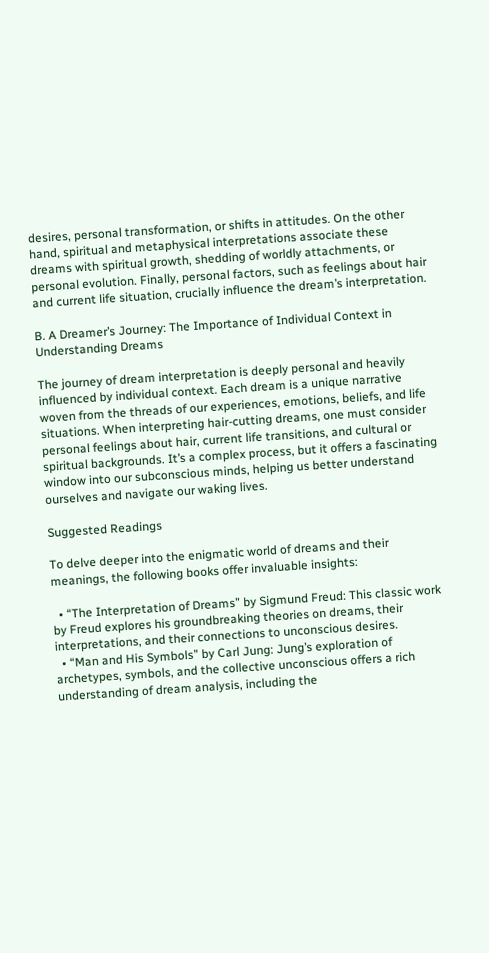desires, personal transformation, or shifts in attitudes. On the other hand, spiritual and metaphysical interpretations associate these dreams with spiritual growth, shedding of worldly attachments, or personal evolution. Finally, personal factors, such as feelings about hair and current life situation, crucially influence the dream’s interpretation.

B. A Dreamer’s Journey: The Importance of Individual Context in Understanding Dreams

The journey of dream interpretation is deeply personal and heavily influenced by individual context. Each dream is a unique narrative woven from the threads of our experiences, emotions, beliefs, and life situations. When interpreting hair-cutting dreams, one must consider personal feelings about hair, current life transitions, and cultural or spiritual backgrounds. It’s a complex process, but it offers a fascinating window into our subconscious minds, helping us better understand ourselves and navigate our waking lives.

Suggested Readings

To delve deeper into the enigmatic world of dreams and their meanings, the following books offer invaluable insights:

  • “The Interpretation of Dreams” by Sigmund Freud: This classic work by Freud explores his groundbreaking theories on dreams, their interpretations, and their connections to unconscious desires.
  • “Man and His Symbols” by Carl Jung: Jung’s exploration of archetypes, symbols, and the collective unconscious offers a rich understanding of dream analysis, including the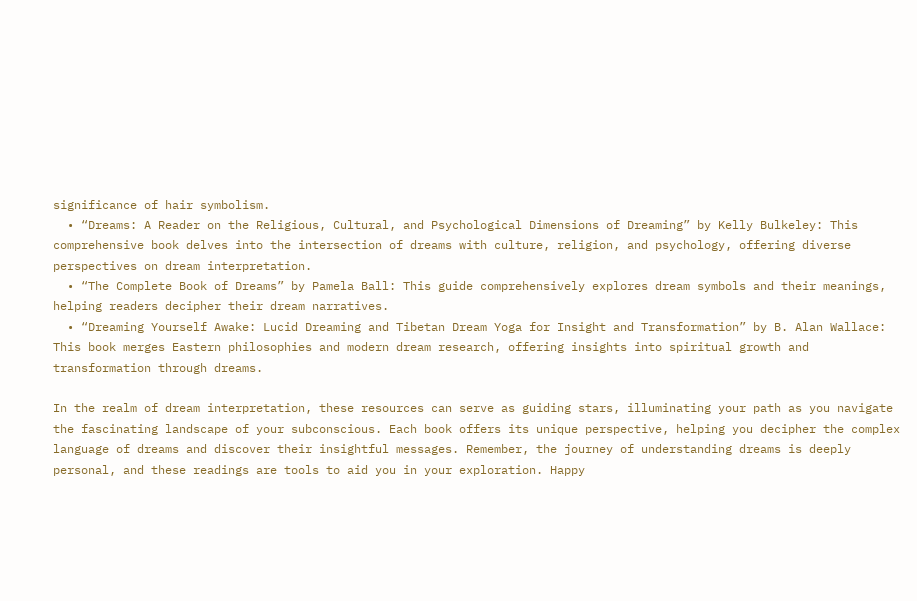significance of hair symbolism.
  • “Dreams: A Reader on the Religious, Cultural, and Psychological Dimensions of Dreaming” by Kelly Bulkeley: This comprehensive book delves into the intersection of dreams with culture, religion, and psychology, offering diverse perspectives on dream interpretation.
  • “The Complete Book of Dreams” by Pamela Ball: This guide comprehensively explores dream symbols and their meanings, helping readers decipher their dream narratives.
  • “Dreaming Yourself Awake: Lucid Dreaming and Tibetan Dream Yoga for Insight and Transformation” by B. Alan Wallace: This book merges Eastern philosophies and modern dream research, offering insights into spiritual growth and transformation through dreams.

In the realm of dream interpretation, these resources can serve as guiding stars, illuminating your path as you navigate the fascinating landscape of your subconscious. Each book offers its unique perspective, helping you decipher the complex language of dreams and discover their insightful messages. Remember, the journey of understanding dreams is deeply personal, and these readings are tools to aid you in your exploration. Happy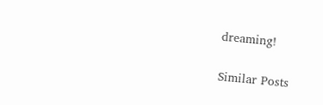dreaming!

Similar Posts